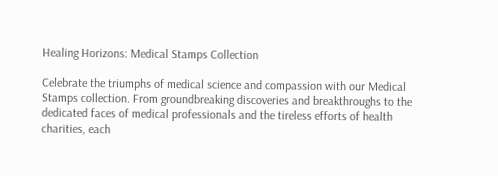Healing Horizons: Medical Stamps Collection

Celebrate the triumphs of medical science and compassion with our Medical Stamps collection. From groundbreaking discoveries and breakthroughs to the dedicated faces of medical professionals and the tireless efforts of health charities, each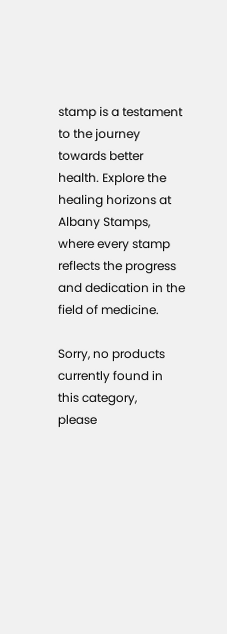stamp is a testament to the journey towards better health. Explore the healing horizons at Albany Stamps, where every stamp reflects the progress and dedication in the field of medicine.

Sorry, no products currently found in this category,
please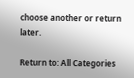choose another or return later.

Return to: All Categories